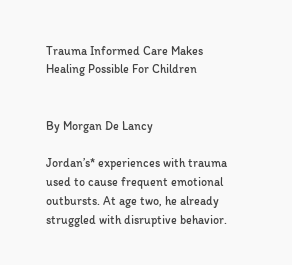Trauma Informed Care Makes Healing Possible For Children


By Morgan De Lancy

Jordan’s* experiences with trauma used to cause frequent emotional outbursts. At age two, he already struggled with disruptive behavior.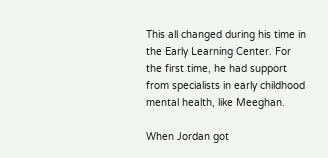This all changed during his time in the Early Learning Center. For the first time, he had support from specialists in early childhood mental health, like Meeghan.

When Jordan got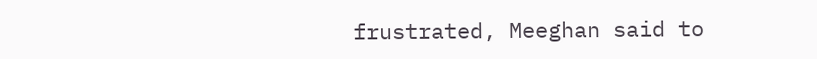frustrated, Meeghan said to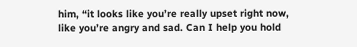him, “it looks like you’re really upset right now, like you’re angry and sad. Can I help you hold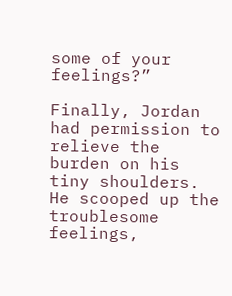some of your feelings?”

Finally, Jordan had permission to relieve the burden on his tiny shoulders. He scooped up the troublesome feelings,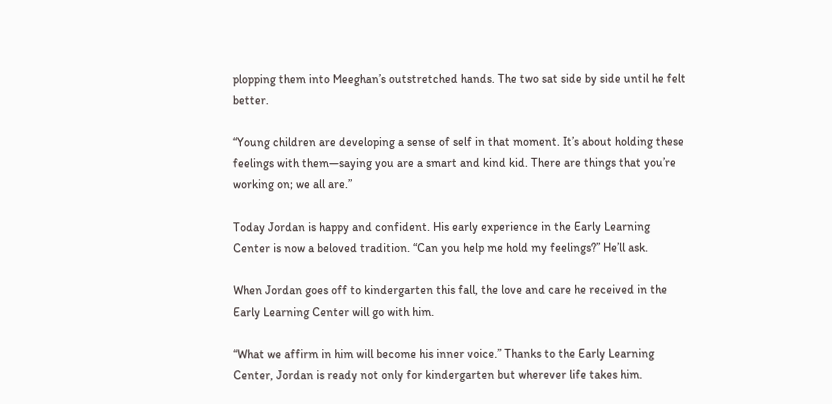plopping them into Meeghan’s outstretched hands. The two sat side by side until he felt better.

“Young children are developing a sense of self in that moment. It’s about holding these feelings with them—saying you are a smart and kind kid. There are things that you’re working on; we all are.”

Today Jordan is happy and confident. His early experience in the Early Learning Center is now a beloved tradition. “Can you help me hold my feelings?” He’ll ask.

When Jordan goes off to kindergarten this fall, the love and care he received in the Early Learning Center will go with him.

“What we affirm in him will become his inner voice.” Thanks to the Early Learning Center, Jordan is ready not only for kindergarten but wherever life takes him.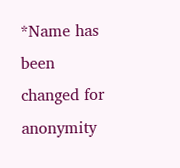*Name has been changed for anonymity